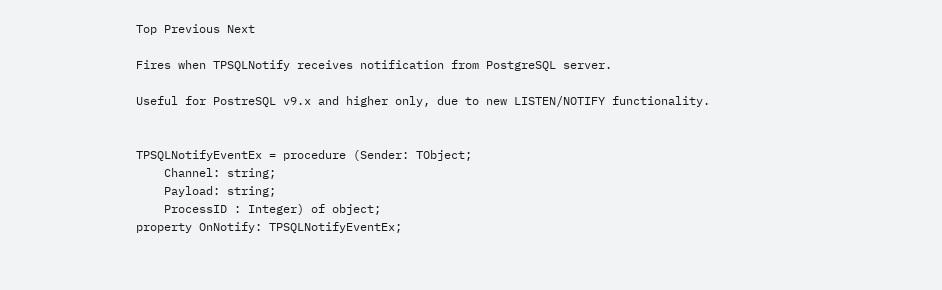Top Previous Next

Fires when TPSQLNotify receives notification from PostgreSQL server.

Useful for PostreSQL v9.x and higher only, due to new LISTEN/NOTIFY functionality.


TPSQLNotifyEventEx = procedure (Sender: TObject;
    Channel: string;
    Payload: string;
    ProcessID : Integer) of object;
property OnNotify: TPSQLNotifyEventEx;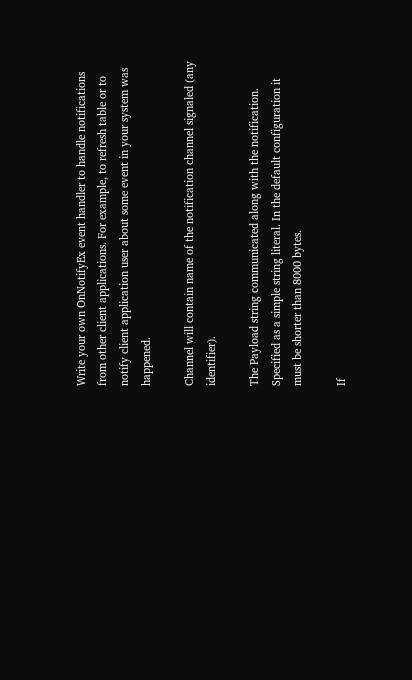Write your own OnNotifyEx event handler to handle notifications from other client applications. For example, to refresh table or to notify client application user about some event in your system was happened.

Channel will contain name of the notification channel signaled (any identifier).

The Payload string communicated along with the notification. Specified as a simple string literal. In the default configuration it must be shorter than 8000 bytes.

If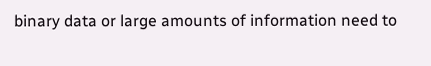binary data or large amounts of information need to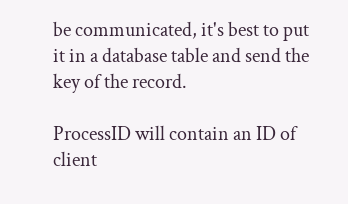be communicated, it's best to put it in a database table and send the key of the record.

ProcessID will contain an ID of client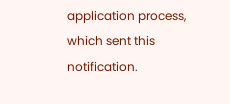application process, which sent this notification.